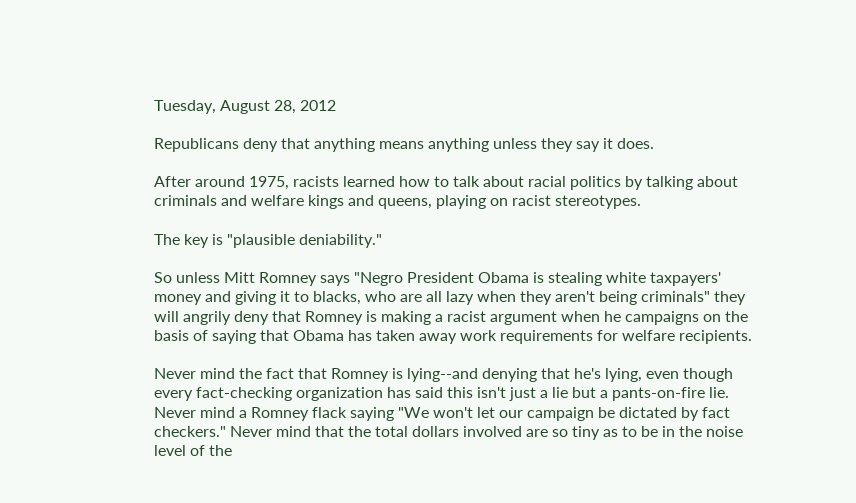Tuesday, August 28, 2012

Republicans deny that anything means anything unless they say it does.

After around 1975, racists learned how to talk about racial politics by talking about criminals and welfare kings and queens, playing on racist stereotypes.

The key is "plausible deniability."

So unless Mitt Romney says "Negro President Obama is stealing white taxpayers' money and giving it to blacks, who are all lazy when they aren't being criminals" they will angrily deny that Romney is making a racist argument when he campaigns on the basis of saying that Obama has taken away work requirements for welfare recipients.

Never mind the fact that Romney is lying--and denying that he's lying, even though every fact-checking organization has said this isn't just a lie but a pants-on-fire lie. Never mind a Romney flack saying "We won't let our campaign be dictated by fact checkers." Never mind that the total dollars involved are so tiny as to be in the noise level of the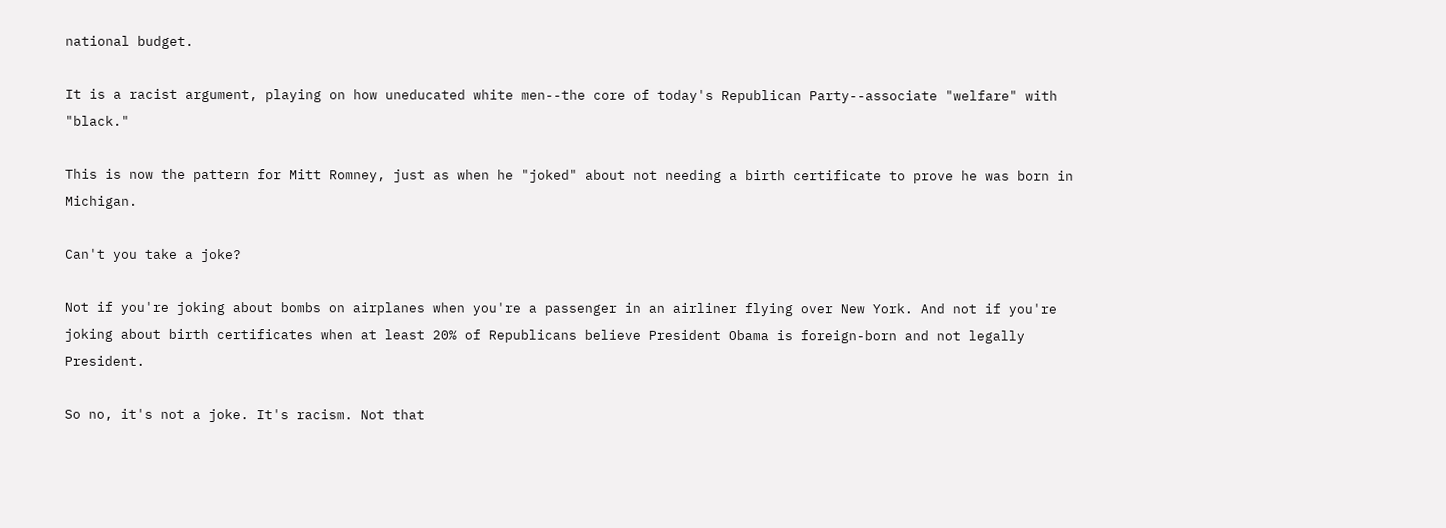national budget.

It is a racist argument, playing on how uneducated white men--the core of today's Republican Party--associate "welfare" with "black."

This is now the pattern for Mitt Romney, just as when he "joked" about not needing a birth certificate to prove he was born in Michigan.

Can't you take a joke?

Not if you're joking about bombs on airplanes when you're a passenger in an airliner flying over New York. And not if you're joking about birth certificates when at least 20% of Republicans believe President Obama is foreign-born and not legally President.

So no, it's not a joke. It's racism. Not that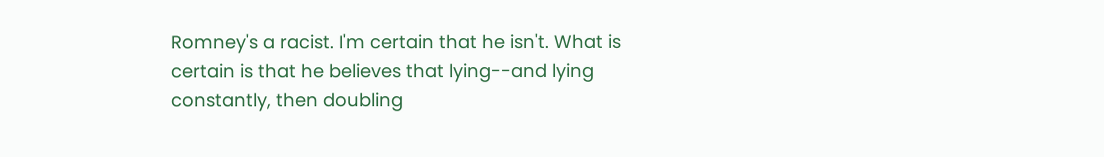Romney's a racist. I'm certain that he isn't. What is certain is that he believes that lying--and lying constantly, then doubling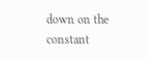down on the constant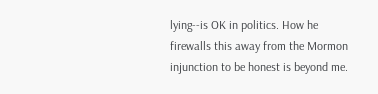lying--is OK in politics. How he firewalls this away from the Mormon injunction to be honest is beyond me.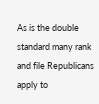As is the double standard many rank and file Republicans apply to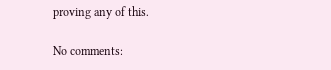proving any of this.

No comments: